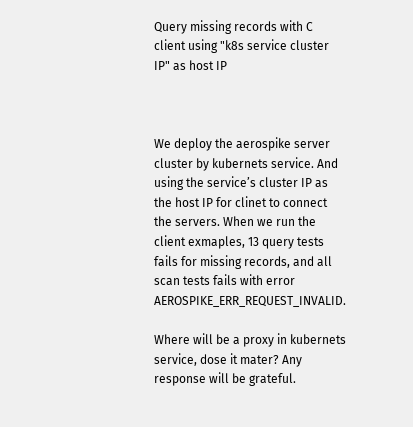Query missing records with C client using "k8s service cluster IP" as host IP



We deploy the aerospike server cluster by kubernets service. And using the service’s cluster IP as the host IP for clinet to connect the servers. When we run the client exmaples, 13 query tests fails for missing records, and all scan tests fails with error AEROSPIKE_ERR_REQUEST_INVALID.

Where will be a proxy in kubernets service, dose it mater? Any response will be grateful.